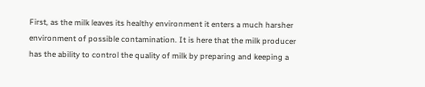First, as the milk leaves its healthy environment it enters a much harsher environment of possible contamination. It is here that the milk producer has the ability to control the quality of milk by preparing and keeping a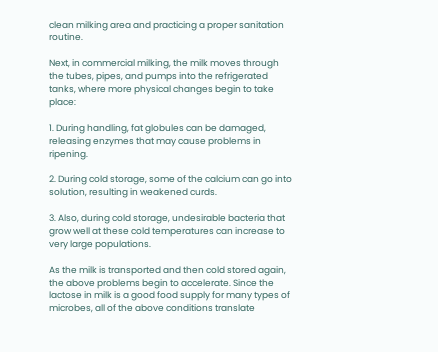clean milking area and practicing a proper sanitation routine.

Next, in commercial milking, the milk moves through the tubes, pipes, and pumps into the refrigerated tanks, where more physical changes begin to take place:

1. During handling, fat globules can be damaged, releasing enzymes that may cause problems in ripening.

2. During cold storage, some of the calcium can go into solution, resulting in weakened curds.

3. Also, during cold storage, undesirable bacteria that grow well at these cold temperatures can increase to very large populations.

As the milk is transported and then cold stored again, the above problems begin to accelerate. Since the lactose in milk is a good food supply for many types of microbes, all of the above conditions translate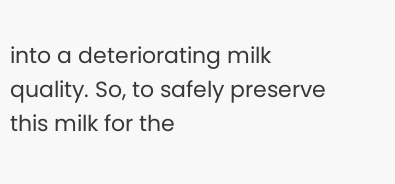into a deteriorating milk quality. So, to safely preserve this milk for the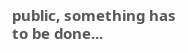public, something has to be done...